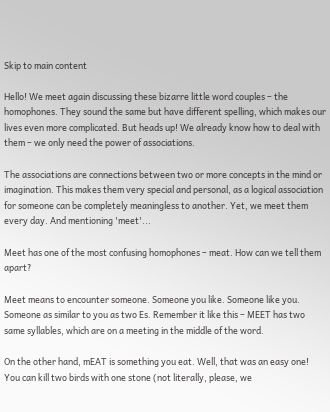Skip to main content

Hello! We meet again discussing these bizarre little word couples – the homophones. They sound the same but have different spelling, which makes our lives even more complicated. But heads up! We already know how to deal with them – we only need the power of associations.

The associations are connections between two or more concepts in the mind or imagination. This makes them very special and personal, as a logical association for someone can be completely meaningless to another. Yet, we meet them every day. And mentioning 'meet'...

Meet has one of the most confusing homophones – meat. How can we tell them apart?

Meet means to encounter someone. Someone you like. Someone like you. Someone as similar to you as two Es. Remember it like this – MEET has two same syllables, which are on a meeting in the middle of the word.

On the other hand, mEAT is something you eat. Well, that was an easy one!
You can kill two birds with one stone (not literally, please, we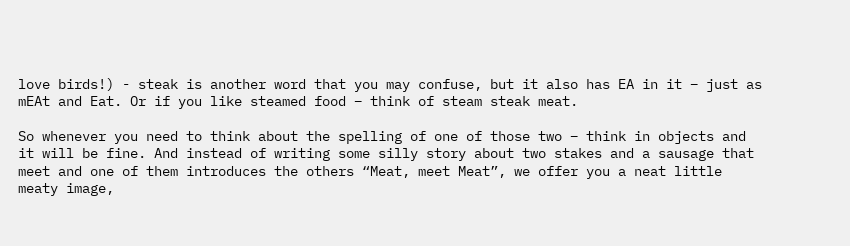love birds!) - steak is another word that you may confuse, but it also has EA in it – just as mEAt and Eat. Or if you like steamed food – think of steam steak meat.

So whenever you need to think about the spelling of one of those two – think in objects and it will be fine. And instead of writing some silly story about two stakes and a sausage that meet and one of them introduces the others “Meat, meet Meat”, we offer you a neat little meaty image,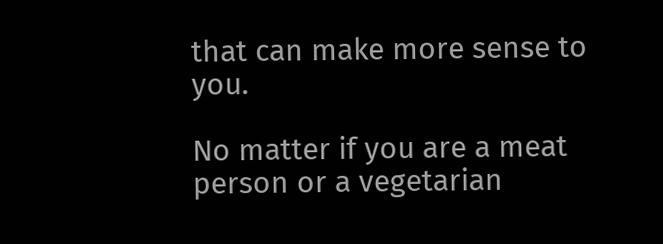that can make more sense to you.

No matter if you are a meat person or a vegetarian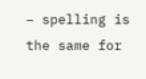– spelling is the same for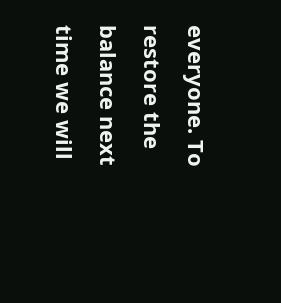everyone. To restore the balance next time we will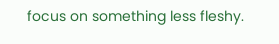focus on something less fleshy.